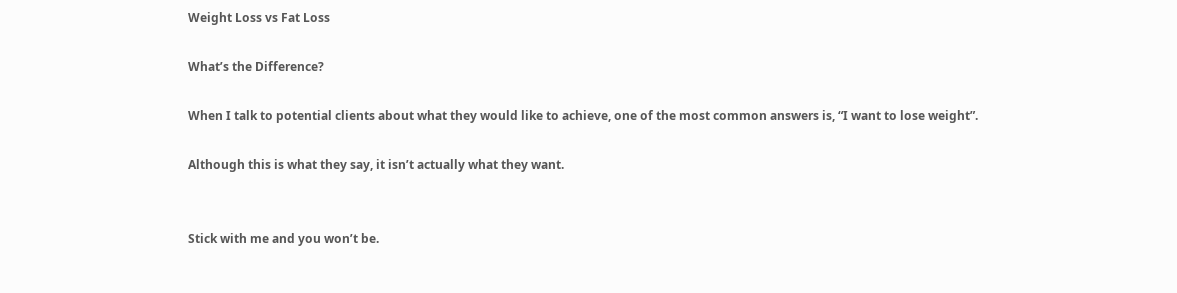Weight Loss vs Fat Loss

What’s the Difference?

When I talk to potential clients about what they would like to achieve, one of the most common answers is, “I want to lose weight”.

Although this is what they say, it isn’t actually what they want.


Stick with me and you won’t be.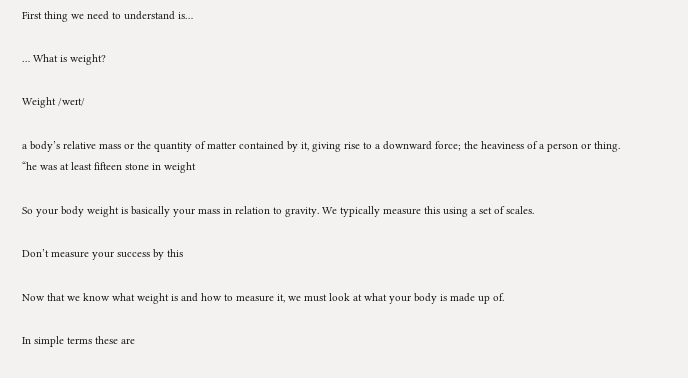First thing we need to understand is…

… What is weight?

Weight /weɪt/

a body’s relative mass or the quantity of matter contained by it, giving rise to a downward force; the heaviness of a person or thing. “he was at least fifteen stone in weight

So your body weight is basically your mass in relation to gravity. We typically measure this using a set of scales.

Don’t measure your success by this

Now that we know what weight is and how to measure it, we must look at what your body is made up of.

In simple terms these are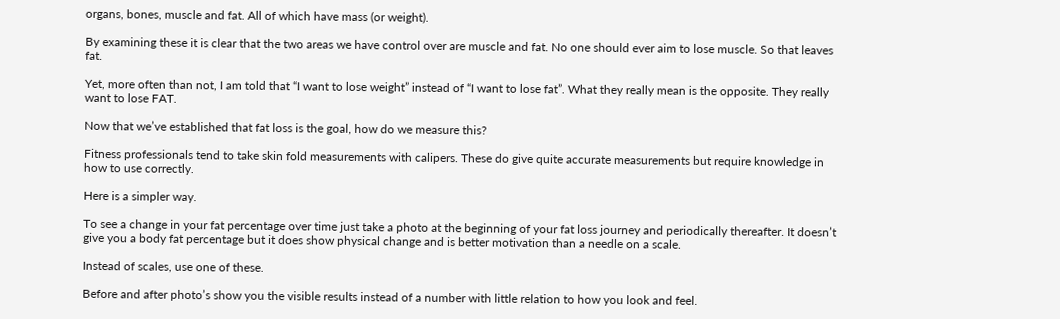organs, bones, muscle and fat. All of which have mass (or weight).

By examining these it is clear that the two areas we have control over are muscle and fat. No one should ever aim to lose muscle. So that leaves fat.

Yet, more often than not, I am told that “I want to lose weight” instead of “I want to lose fat”. What they really mean is the opposite. They really want to lose FAT.

Now that we’ve established that fat loss is the goal, how do we measure this?

Fitness professionals tend to take skin fold measurements with calipers. These do give quite accurate measurements but require knowledge in how to use correctly.

Here is a simpler way.

To see a change in your fat percentage over time just take a photo at the beginning of your fat loss journey and periodically thereafter. It doesn’t give you a body fat percentage but it does show physical change and is better motivation than a needle on a scale.

Instead of scales, use one of these.

Before and after photo’s show you the visible results instead of a number with little relation to how you look and feel.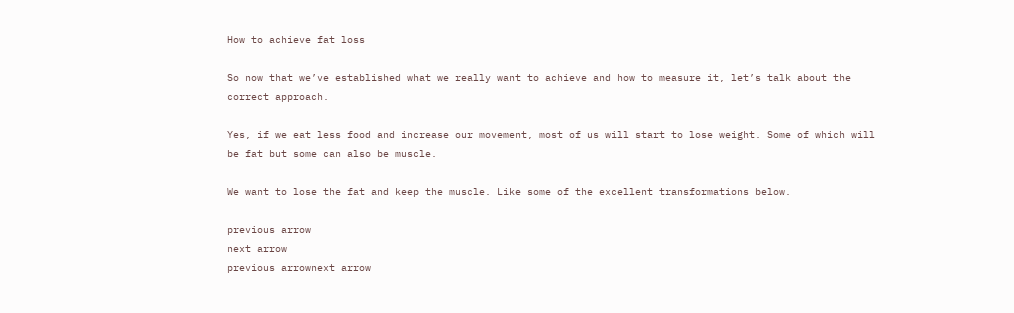How to achieve fat loss

So now that we’ve established what we really want to achieve and how to measure it, let’s talk about the correct approach.

Yes, if we eat less food and increase our movement, most of us will start to lose weight. Some of which will be fat but some can also be muscle.

We want to lose the fat and keep the muscle. Like some of the excellent transformations below.

previous arrow
next arrow
previous arrownext arrow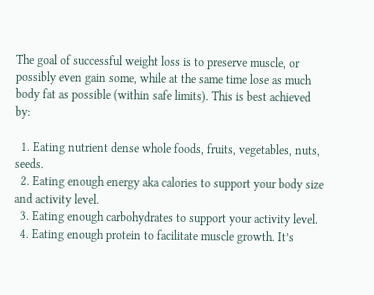The goal of successful weight loss is to preserve muscle, or possibly even gain some, while at the same time lose as much body fat as possible (within safe limits). This is best achieved by:

  1. Eating nutrient dense whole foods, fruits, vegetables, nuts, seeds.
  2. Eating enough energy aka calories to support your body size and activity level.
  3. Eating enough carbohydrates to support your activity level.
  4. Eating enough protein to facilitate muscle growth. It’s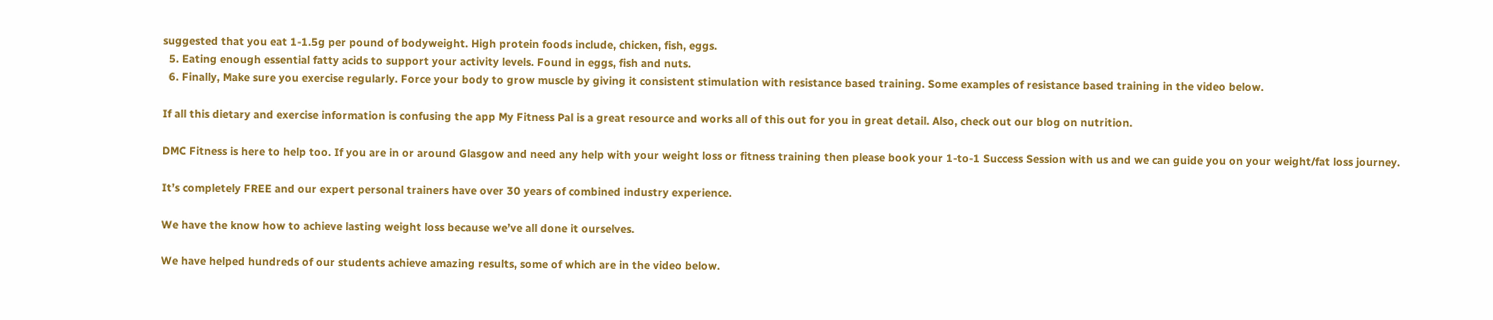suggested that you eat 1-1.5g per pound of bodyweight. High protein foods include, chicken, fish, eggs.
  5. Eating enough essential fatty acids to support your activity levels. Found in eggs, fish and nuts.
  6. Finally, Make sure you exercise regularly. Force your body to grow muscle by giving it consistent stimulation with resistance based training. Some examples of resistance based training in the video below.

If all this dietary and exercise information is confusing the app My Fitness Pal is a great resource and works all of this out for you in great detail. Also, check out our blog on nutrition.

DMC Fitness is here to help too. If you are in or around Glasgow and need any help with your weight loss or fitness training then please book your 1-to-1 Success Session with us and we can guide you on your weight/fat loss journey.

It’s completely FREE and our expert personal trainers have over 30 years of combined industry experience.

We have the know how to achieve lasting weight loss because we’ve all done it ourselves.

We have helped hundreds of our students achieve amazing results, some of which are in the video below.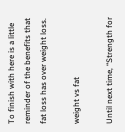To finish with here is a little reminder of the benefits that fat loss has over weight loss.

weight vs fat

Until next time, “Strength for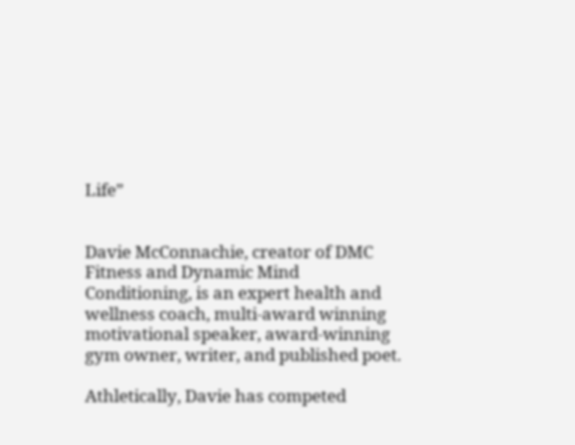Life”


Davie McConnachie, creator of DMC Fitness and Dynamic Mind Conditioning, is an expert health and wellness coach, multi-award winning motivational speaker, award-winning gym owner, writer, and published poet.

Athletically, Davie has competed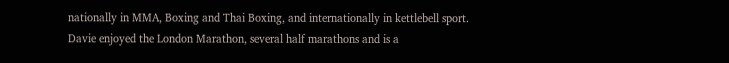nationally in MMA, Boxing and Thai Boxing, and internationally in kettlebell sport. Davie enjoyed the London Marathon, several half marathons and is a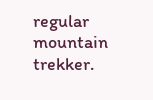regular mountain trekker.